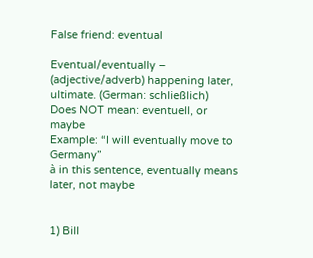False friend: eventual

Eventual/eventually – (adjective/adverb) happening later, ultimate. (German: schließlich)
Does NOT mean: eventuell, or maybe
Example: “I will eventually move to Germany”
à in this sentence, eventually means later, not maybe


1) Bill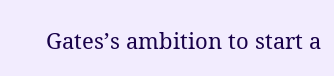Gates’s ambition to start a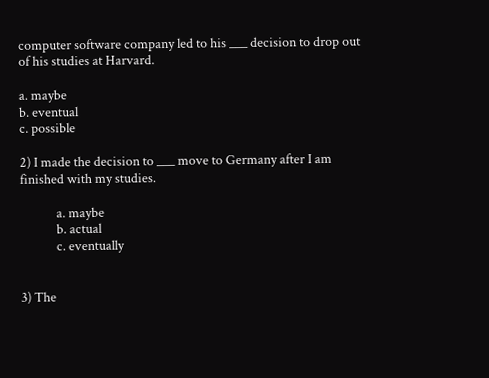computer software company led to his ___ decision to drop out of his studies at Harvard.

a. maybe
b. eventual
c. possible

2) I made the decision to ___ move to Germany after I am finished with my studies.

            a. maybe
            b. actual
            c. eventually


3) The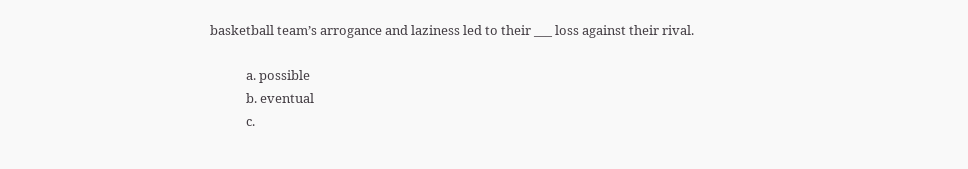basketball team’s arrogance and laziness led to their ___ loss against their rival.

            a. possible
            b. eventual
            c.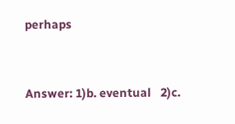perhaps


Answer: 1)b. eventual   2)c.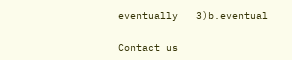eventually   3)b.eventual

Contact us